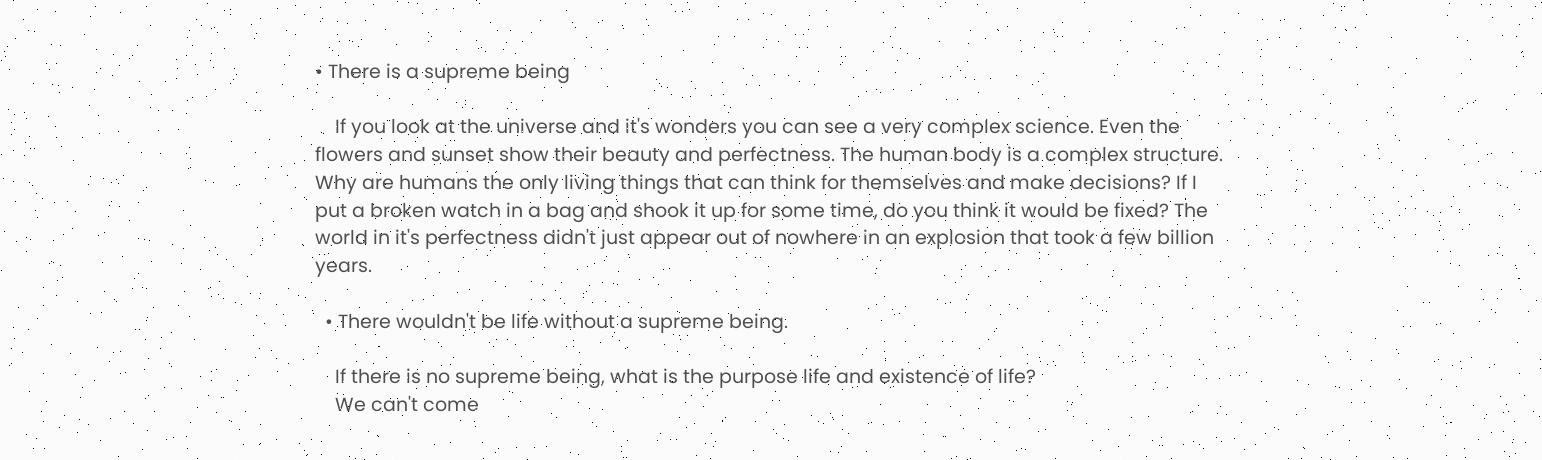• There is a supreme being

    If you look at the universe and it's wonders you can see a very complex science. Even the flowers and sunset show their beauty and perfectness. The human body is a complex structure. Why are humans the only living things that can think for themselves and make decisions? If I put a broken watch in a bag and shook it up for some time, do you think it would be fixed? The world in it's perfectness didn't just appear out of nowhere in an explosion that took a few billion years.

  • There wouldn't be life without a supreme being.

    If there is no supreme being, what is the purpose life and existence of life?
    We can't come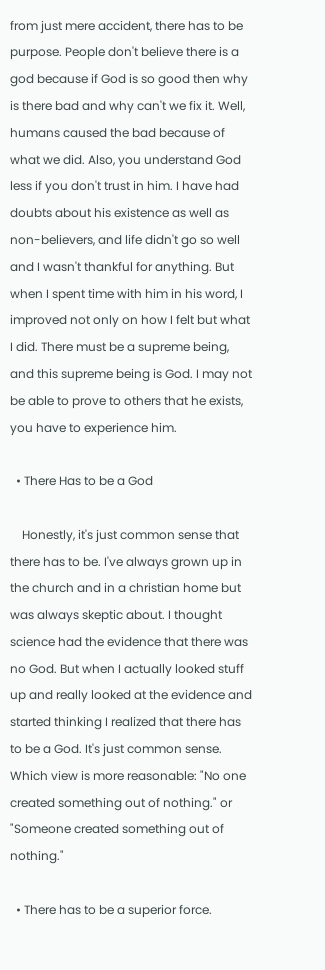from just mere accident, there has to be purpose. People don't believe there is a god because if God is so good then why is there bad and why can't we fix it. Well, humans caused the bad because of what we did. Also, you understand God less if you don't trust in him. I have had doubts about his existence as well as non-believers, and life didn't go so well and I wasn't thankful for anything. But when I spent time with him in his word, I improved not only on how I felt but what I did. There must be a supreme being, and this supreme being is God. I may not be able to prove to others that he exists, you have to experience him.

  • There Has to be a God

    Honestly, it's just common sense that there has to be. I've always grown up in the church and in a christian home but was always skeptic about. I thought science had the evidence that there was no God. But when I actually looked stuff up and really looked at the evidence and started thinking I realized that there has to be a God. It's just common sense. Which view is more reasonable: "No one created something out of nothing." or "Someone created something out of nothing."

  • There has to be a superior force.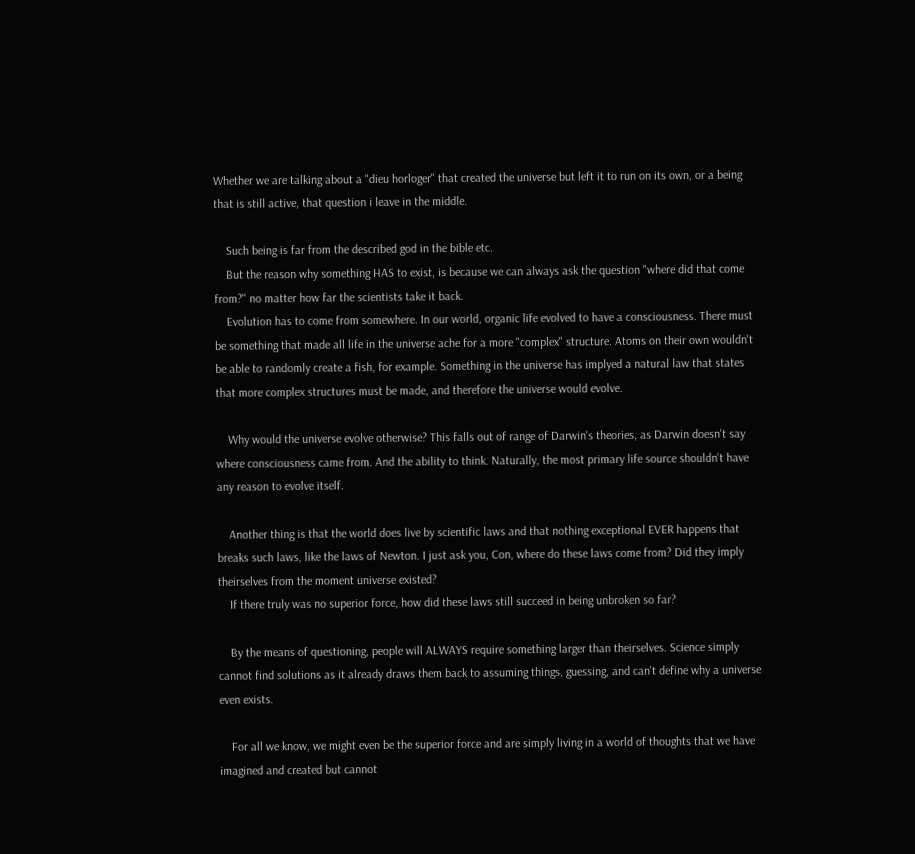Whether we are talking about a "dieu horloger" that created the universe but left it to run on its own, or a being that is still active, that question i leave in the middle.

    Such being is far from the described god in the bible etc.
    But the reason why something HAS to exist, is because we can always ask the question "where did that come from?" no matter how far the scientists take it back.
    Evolution has to come from somewhere. In our world, organic life evolved to have a consciousness. There must be something that made all life in the universe ache for a more "complex" structure. Atoms on their own wouldn't be able to randomly create a fish, for example. Something in the universe has implyed a natural law that states that more complex structures must be made, and therefore the universe would evolve.

    Why would the universe evolve otherwise? This falls out of range of Darwin's theories, as Darwin doesn't say where consciousness came from. And the ability to think. Naturally, the most primary life source shouldn't have any reason to evolve itself.

    Another thing is that the world does live by scientific laws and that nothing exceptional EVER happens that breaks such laws, like the laws of Newton. I just ask you, Con, where do these laws come from? Did they imply theirselves from the moment universe existed?
    If there truly was no superior force, how did these laws still succeed in being unbroken so far?

    By the means of questioning, people will ALWAYS require something larger than theirselves. Science simply cannot find solutions as it already draws them back to assuming things, guessing, and can't define why a universe even exists.

    For all we know, we might even be the superior force and are simply living in a world of thoughts that we have imagined and created but cannot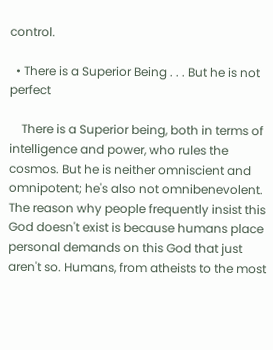control.

  • There is a Superior Being . . . But he is not perfect

    There is a Superior being, both in terms of intelligence and power, who rules the cosmos. But he is neither omniscient and omnipotent; he's also not omnibenevolent. The reason why people frequently insist this God doesn't exist is because humans place personal demands on this God that just aren't so. Humans, from atheists to the most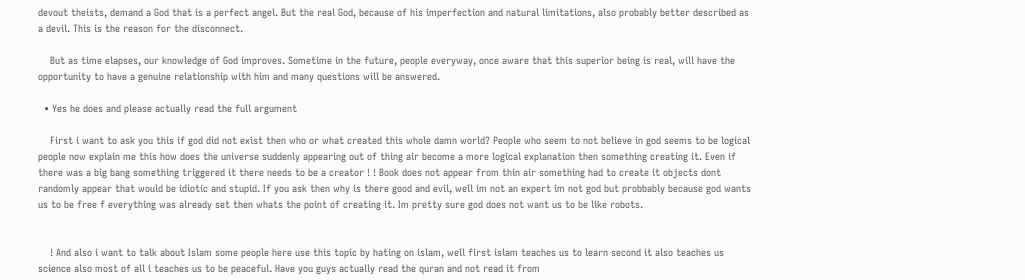devout theists, demand a God that is a perfect angel. But the real God, because of his imperfection and natural limitations, also probably better described as a devil. This is the reason for the disconnect.

    But as time elapses, our knowledge of God improves. Sometime in the future, people everyway, once aware that this superior being is real, will have the opportunity to have a genuine relationship with him and many questions will be answered.

  • Yes he does and please actually read the full argument

    First i want to ask you this if god did not exist then who or what created this whole damn world? People who seem to not believe in god seems to be logical people now explain me this how does the universe suddenly appearing out of thing air become a more logical explanation then something creating it. Even if there was a big bang something triggered it there needs to be a creator ! ! Book does not appear from thin air something had to create it objects dont randomly appear that would be idiotic and stupid. If you ask then why is there good and evil, well im not an expert im not god but probbably because god wants us to be free f everything was already set then whats the point of creating it. Im pretty sure god does not want us to be like robots.


    ! And also i want to talk about Islam some people here use this topic by hating on islam, well first islam teaches us to learn second it also teaches us science also most of all i teaches us to be peaceful. Have you guys actually read the quran and not read it from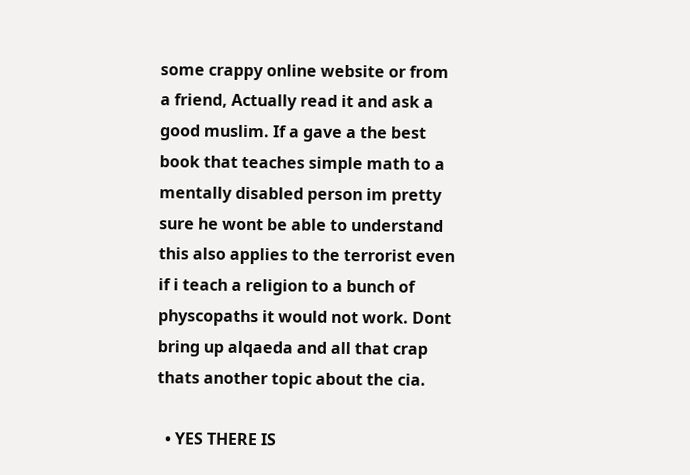some crappy online website or from a friend, Actually read it and ask a good muslim. If a gave a the best book that teaches simple math to a mentally disabled person im pretty sure he wont be able to understand this also applies to the terrorist even if i teach a religion to a bunch of physcopaths it would not work. Dont bring up alqaeda and all that crap thats another topic about the cia.

  • YES THERE IS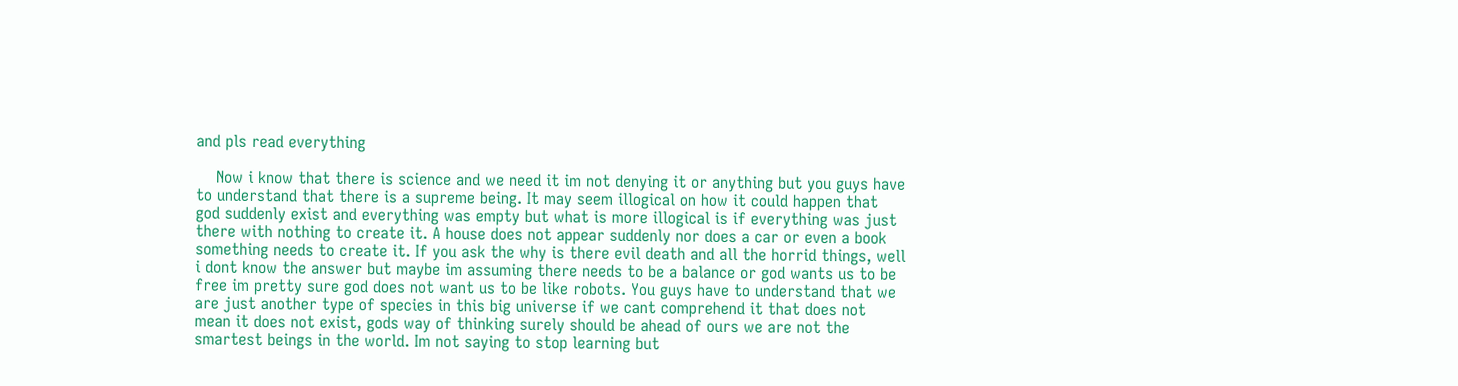and pls read everything

    Now i know that there is science and we need it im not denying it or anything but you guys have to understand that there is a supreme being. It may seem illogical on how it could happen that god suddenly exist and everything was empty but what is more illogical is if everything was just there with nothing to create it. A house does not appear suddenly nor does a car or even a book something needs to create it. If you ask the why is there evil death and all the horrid things, well i dont know the answer but maybe im assuming there needs to be a balance or god wants us to be free im pretty sure god does not want us to be like robots. You guys have to understand that we are just another type of species in this big universe if we cant comprehend it that does not mean it does not exist, gods way of thinking surely should be ahead of ours we are not the smartest beings in the world. Im not saying to stop learning but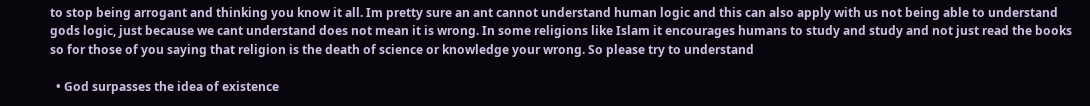to stop being arrogant and thinking you know it all. Im pretty sure an ant cannot understand human logic and this can also apply with us not being able to understand gods logic, just because we cant understand does not mean it is wrong. In some religions like Islam it encourages humans to study and study and not just read the books so for those of you saying that religion is the death of science or knowledge your wrong. So please try to understand

  • God surpasses the idea of existence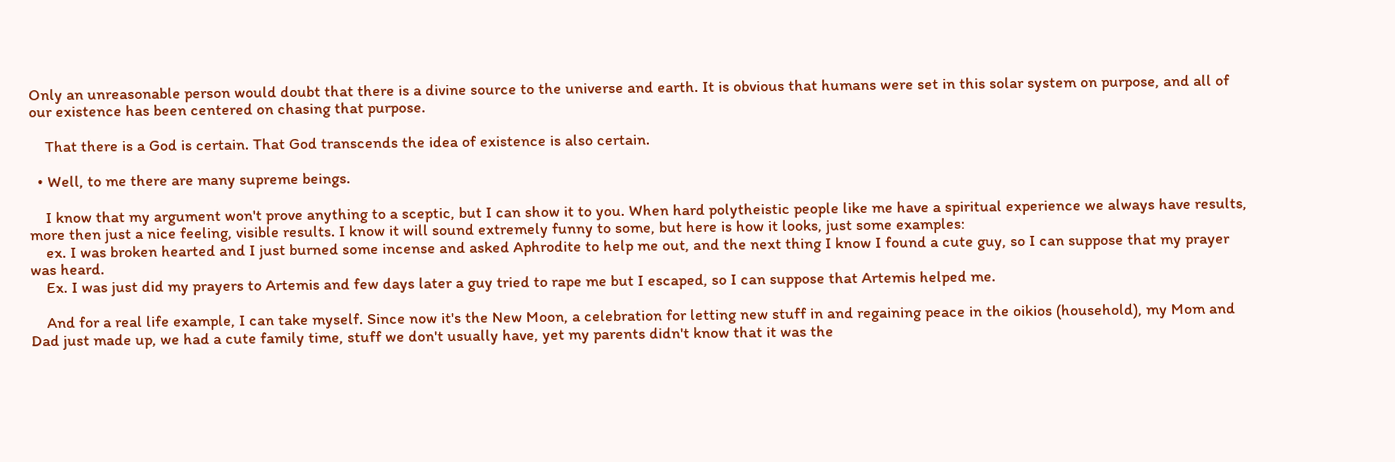Only an unreasonable person would doubt that there is a divine source to the universe and earth. It is obvious that humans were set in this solar system on purpose, and all of our existence has been centered on chasing that purpose.

    That there is a God is certain. That God transcends the idea of existence is also certain.

  • Well, to me there are many supreme beings.

    I know that my argument won't prove anything to a sceptic, but I can show it to you. When hard polytheistic people like me have a spiritual experience we always have results, more then just a nice feeling, visible results. I know it will sound extremely funny to some, but here is how it looks, just some examples:
    ex. I was broken hearted and I just burned some incense and asked Aphrodite to help me out, and the next thing I know I found a cute guy, so I can suppose that my prayer was heard.
    Ex. I was just did my prayers to Artemis and few days later a guy tried to rape me but I escaped, so I can suppose that Artemis helped me.

    And for a real life example, I can take myself. Since now it's the New Moon, a celebration for letting new stuff in and regaining peace in the oikios (household), my Mom and Dad just made up, we had a cute family time, stuff we don't usually have, yet my parents didn't know that it was the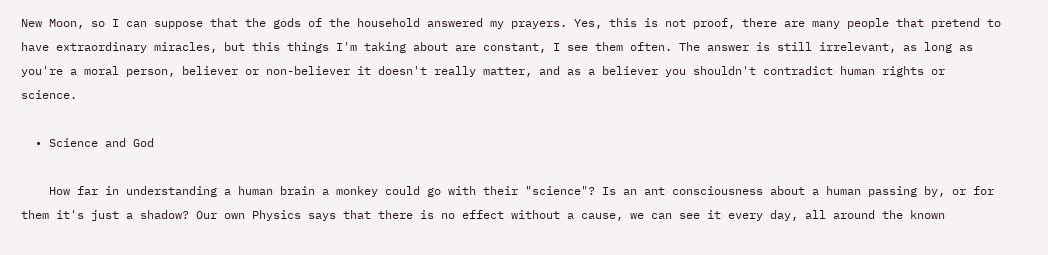New Moon, so I can suppose that the gods of the household answered my prayers. Yes, this is not proof, there are many people that pretend to have extraordinary miracles, but this things I'm taking about are constant, I see them often. The answer is still irrelevant, as long as you're a moral person, believer or non-believer it doesn't really matter, and as a believer you shouldn't contradict human rights or science.

  • Science and God

    How far in understanding a human brain a monkey could go with their "science"? Is an ant consciousness about a human passing by, or for them it's just a shadow? Our own Physics says that there is no effect without a cause, we can see it every day, all around the known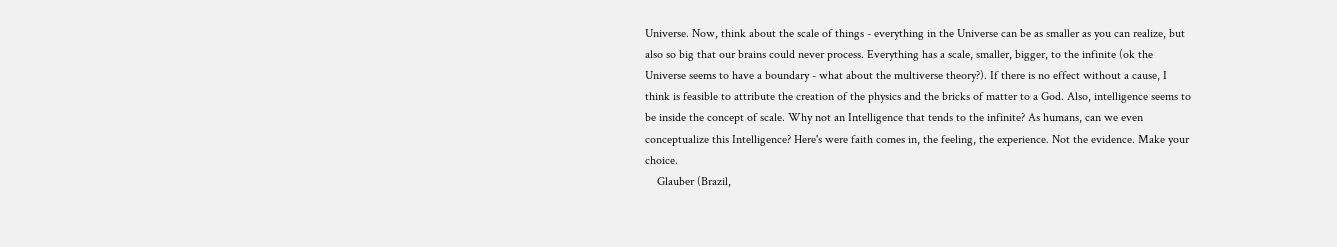Universe. Now, think about the scale of things - everything in the Universe can be as smaller as you can realize, but also so big that our brains could never process. Everything has a scale, smaller, bigger, to the infinite (ok the Universe seems to have a boundary - what about the multiverse theory?). If there is no effect without a cause, I think is feasible to attribute the creation of the physics and the bricks of matter to a God. Also, intelligence seems to be inside the concept of scale. Why not an Intelligence that tends to the infinite? As humans, can we even conceptualize this Intelligence? Here's were faith comes in, the feeling, the experience. Not the evidence. Make your choice.
    Glauber (Brazil,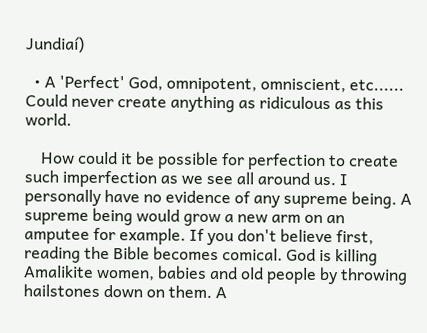Jundiaí)

  • A 'Perfect' God, omnipotent, omniscient, etc...... Could never create anything as ridiculous as this world.

    How could it be possible for perfection to create such imperfection as we see all around us. I personally have no evidence of any supreme being. A supreme being would grow a new arm on an amputee for example. If you don't believe first, reading the Bible becomes comical. God is killing Amalikite women, babies and old people by throwing hailstones down on them. A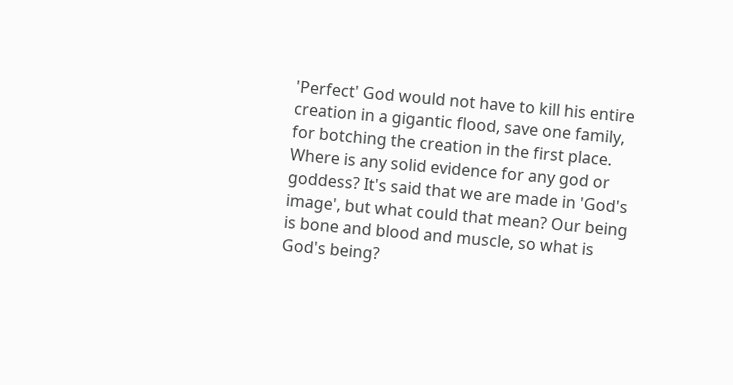'Perfect' God would not have to kill his entire creation in a gigantic flood, save one family, for botching the creation in the first place. Where is any solid evidence for any god or goddess? It's said that we are made in 'God's image', but what could that mean? Our being is bone and blood and muscle, so what is God's being?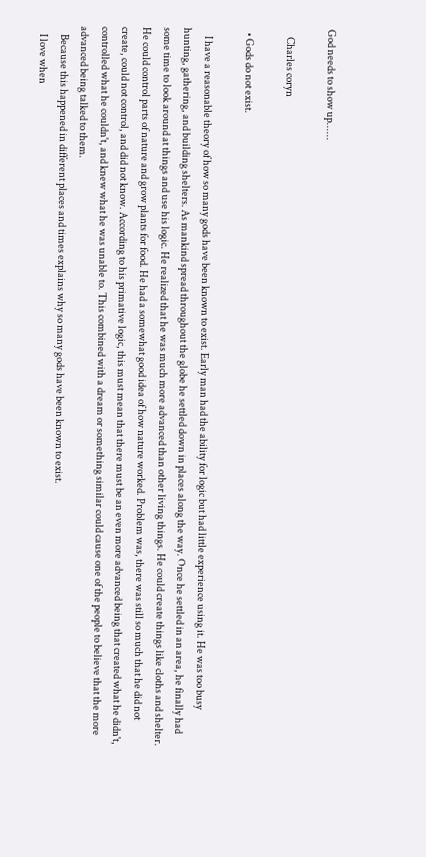God needs to show up......

    Charles coryn

  • Gods do not exist.

    I have a reasonable theory of how so many gods have been known to exist. Early man had the ability for logic but had little experience using it. He was too busy hunting, gathering, and building shelters. As mankind spread throughout the globe he settled down in places along the way. Once he settled in an area, he finally had some time to look around at things and use his logic. He realized that he was much more advanced than other living things. He could create things like cloths and shelter. He could control parts of nature and grow plants for food. He had a somewhat good idea of how nature worked. Problem was, there was still so much that he did not create, could not control, and did not know. According to his primative logic, this must mean that there must be an even more advanced being that created what he didn't, controlled what he couldn't, and knew what he was unable to. This combined with a dream or something similar could cause one of the people to believe that the more advanced being talked to them.
    Because this happened in different places and times explains why so many gods have been known to exist.
    I love when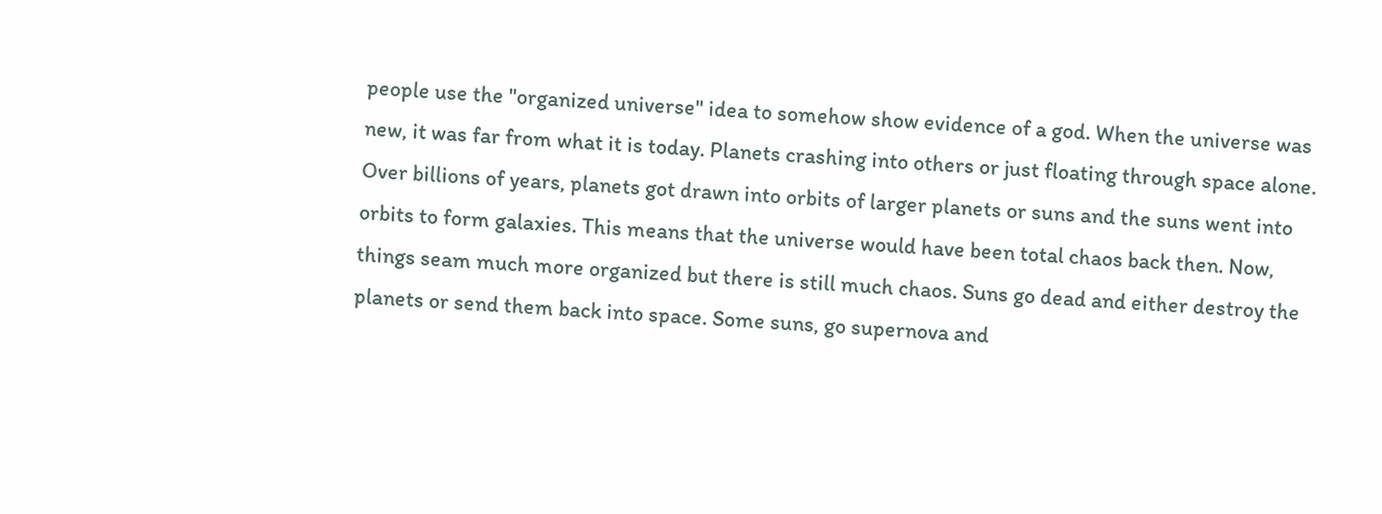people use the "organized universe" idea to somehow show evidence of a god. When the universe was new, it was far from what it is today. Planets crashing into others or just floating through space alone. Over billions of years, planets got drawn into orbits of larger planets or suns and the suns went into orbits to form galaxies. This means that the universe would have been total chaos back then. Now, things seam much more organized but there is still much chaos. Suns go dead and either destroy the planets or send them back into space. Some suns, go supernova and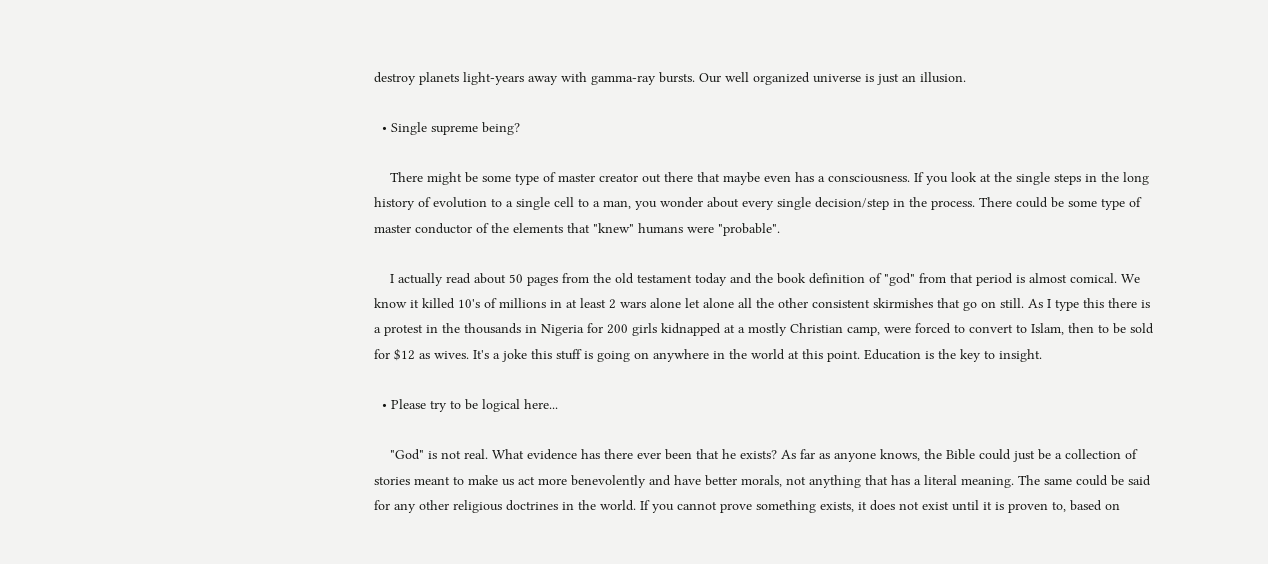destroy planets light-years away with gamma-ray bursts. Our well organized universe is just an illusion.

  • Single supreme being?

    There might be some type of master creator out there that maybe even has a consciousness. If you look at the single steps in the long history of evolution to a single cell to a man, you wonder about every single decision/step in the process. There could be some type of master conductor of the elements that "knew" humans were "probable".

    I actually read about 50 pages from the old testament today and the book definition of "god" from that period is almost comical. We know it killed 10's of millions in at least 2 wars alone let alone all the other consistent skirmishes that go on still. As I type this there is a protest in the thousands in Nigeria for 200 girls kidnapped at a mostly Christian camp, were forced to convert to Islam, then to be sold for $12 as wives. It's a joke this stuff is going on anywhere in the world at this point. Education is the key to insight.

  • Please try to be logical here...

    "God" is not real. What evidence has there ever been that he exists? As far as anyone knows, the Bible could just be a collection of stories meant to make us act more benevolently and have better morals, not anything that has a literal meaning. The same could be said for any other religious doctrines in the world. If you cannot prove something exists, it does not exist until it is proven to, based on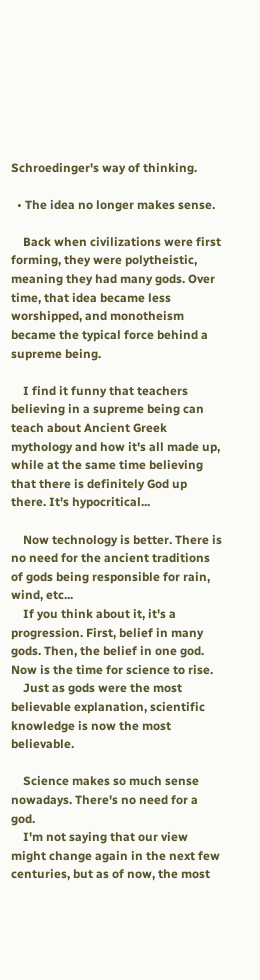Schroedinger's way of thinking.

  • The idea no longer makes sense.

    Back when civilizations were first forming, they were polytheistic, meaning they had many gods. Over time, that idea became less worshipped, and monotheism became the typical force behind a supreme being.

    I find it funny that teachers believing in a supreme being can teach about Ancient Greek mythology and how it's all made up, while at the same time believing that there is definitely God up there. It's hypocritical...

    Now technology is better. There is no need for the ancient traditions of gods being responsible for rain, wind, etc...
    If you think about it, it's a progression. First, belief in many gods. Then, the belief in one god. Now is the time for science to rise.
    Just as gods were the most believable explanation, scientific knowledge is now the most believable.

    Science makes so much sense nowadays. There's no need for a god.
    I'm not saying that our view might change again in the next few centuries, but as of now, the most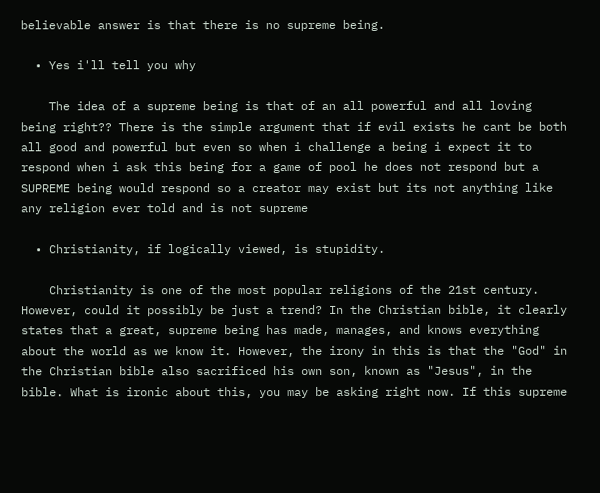believable answer is that there is no supreme being.

  • Yes i'll tell you why

    The idea of a supreme being is that of an all powerful and all loving being right?? There is the simple argument that if evil exists he cant be both all good and powerful but even so when i challenge a being i expect it to respond when i ask this being for a game of pool he does not respond but a SUPREME being would respond so a creator may exist but its not anything like any religion ever told and is not supreme

  • Christianity, if logically viewed, is stupidity.

    Christianity is one of the most popular religions of the 21st century. However, could it possibly be just a trend? In the Christian bible, it clearly states that a great, supreme being has made, manages, and knows everything about the world as we know it. However, the irony in this is that the "God" in the Christian bible also sacrificed his own son, known as "Jesus", in the bible. What is ironic about this, you may be asking right now. If this supreme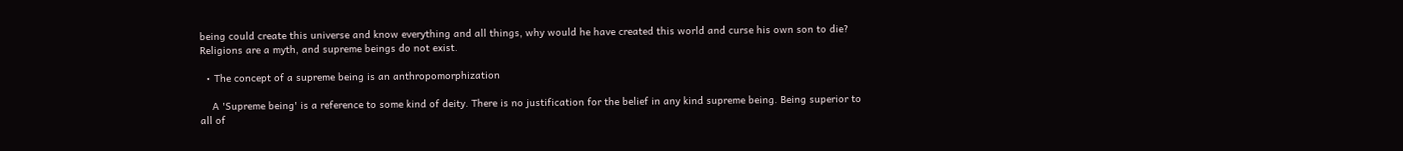being could create this universe and know everything and all things, why would he have created this world and curse his own son to die? Religions are a myth, and supreme beings do not exist.

  • The concept of a supreme being is an anthropomorphization

    A 'Supreme being' is a reference to some kind of deity. There is no justification for the belief in any kind supreme being. Being superior to all of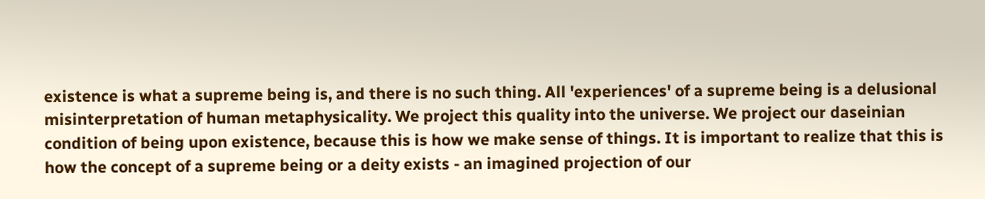existence is what a supreme being is, and there is no such thing. All 'experiences' of a supreme being is a delusional misinterpretation of human metaphysicality. We project this quality into the universe. We project our daseinian condition of being upon existence, because this is how we make sense of things. It is important to realize that this is how the concept of a supreme being or a deity exists - an imagined projection of our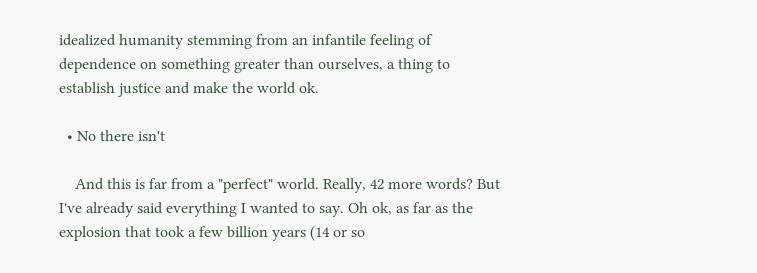idealized humanity stemming from an infantile feeling of dependence on something greater than ourselves, a thing to establish justice and make the world ok.

  • No there isn't

    And this is far from a "perfect" world. Really, 42 more words? But I've already said everything I wanted to say. Oh ok, as far as the explosion that took a few billion years (14 or so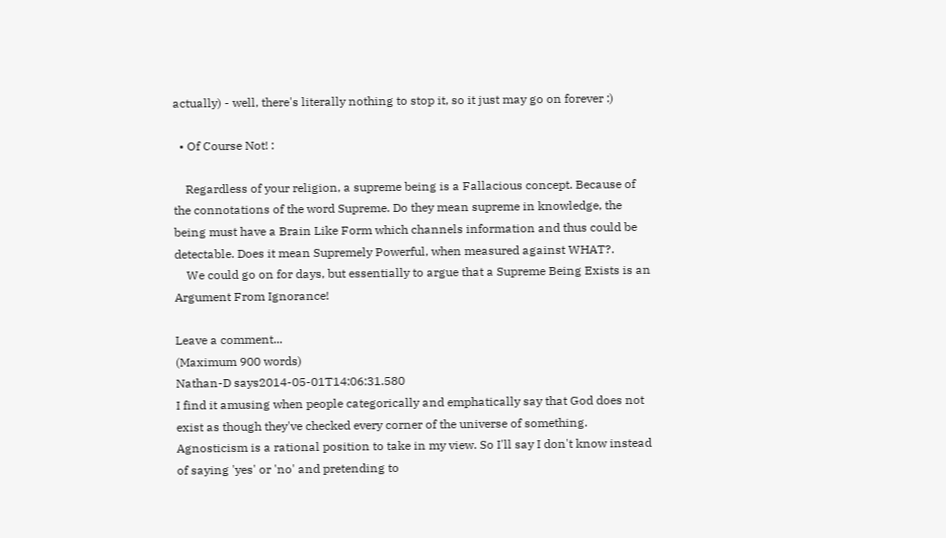actually) - well, there's literally nothing to stop it, so it just may go on forever :)

  • Of Course Not! :

    Regardless of your religion, a supreme being is a Fallacious concept. Because of the connotations of the word Supreme. Do they mean supreme in knowledge, the being must have a Brain Like Form which channels information and thus could be detectable. Does it mean Supremely Powerful, when measured against WHAT?.
    We could go on for days, but essentially to argue that a Supreme Being Exists is an Argument From Ignorance!

Leave a comment...
(Maximum 900 words)
Nathan-D says2014-05-01T14:06:31.580
I find it amusing when people categorically and emphatically say that God does not exist as though they've checked every corner of the universe of something. Agnosticism is a rational position to take in my view. So I'll say I don't know instead of saying 'yes' or 'no' and pretending to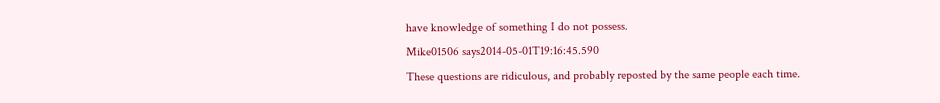have knowledge of something I do not possess.
Mike01506 says2014-05-01T19:16:45.590
These questions are ridiculous, and probably reposted by the same people each time.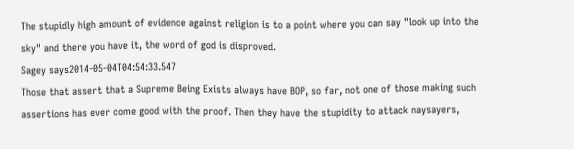The stupidly high amount of evidence against religion is to a point where you can say "look up into the sky" and there you have it, the word of god is disproved.
Sagey says2014-05-04T04:54:33.547
Those that assert that a Supreme Being Exists always have BOP, so far, not one of those making such assertions has ever come good with the proof. Then they have the stupidity to attack naysayers,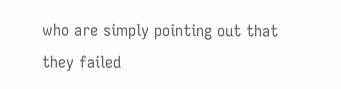who are simply pointing out that they failed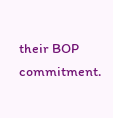their BOP commitment.